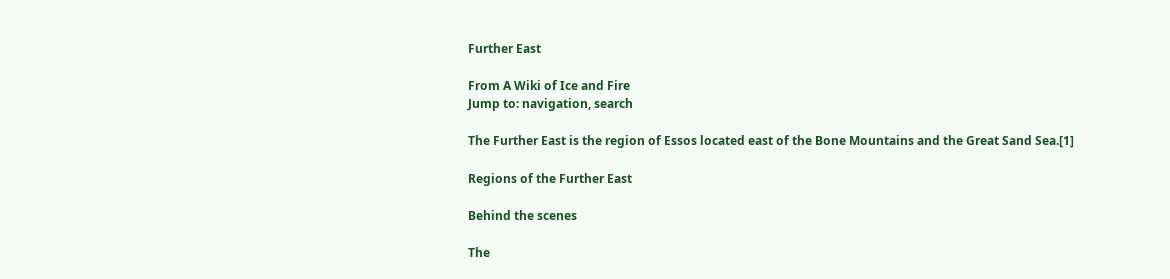Further East

From A Wiki of Ice and Fire
Jump to: navigation, search

The Further East is the region of Essos located east of the Bone Mountains and the Great Sand Sea.[1]

Regions of the Further East

Behind the scenes

The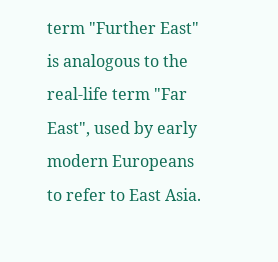term "Further East" is analogous to the real-life term "Far East", used by early modern Europeans to refer to East Asia.